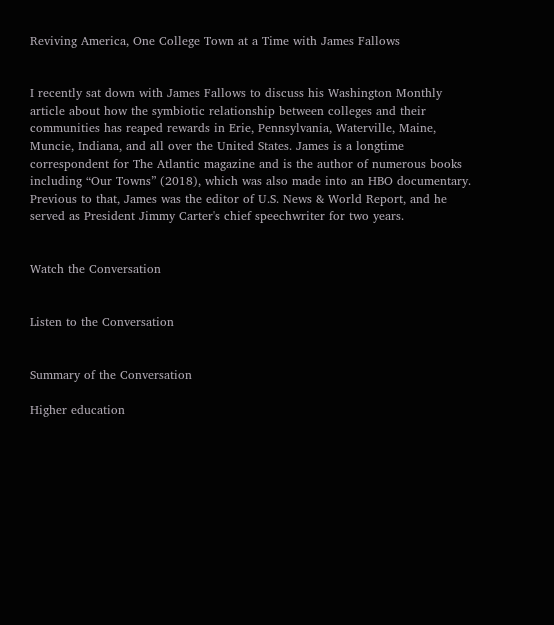Reviving America, One College Town at a Time with James Fallows


I recently sat down with James Fallows to discuss his Washington Monthly article about how the symbiotic relationship between colleges and their communities has reaped rewards in Erie, Pennsylvania, Waterville, Maine, Muncie, Indiana, and all over the United States. James is a longtime correspondent for The Atlantic magazine and is the author of numerous books including “Our Towns” (2018), which was also made into an HBO documentary. Previous to that, James was the editor of U.S. News & World Report, and he served as President Jimmy Carter's chief speechwriter for two years.


Watch the Conversation


Listen to the Conversation


Summary of the Conversation

Higher education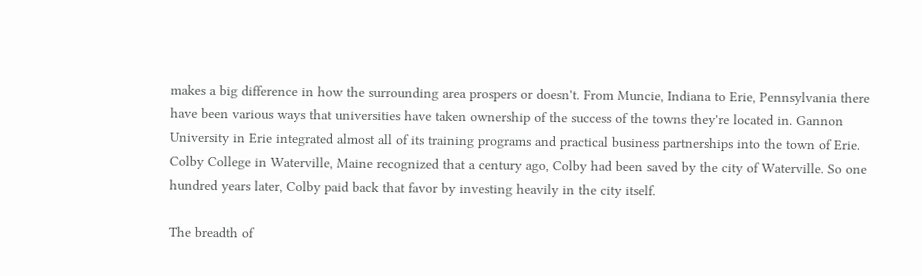makes a big difference in how the surrounding area prospers or doesn't. From Muncie, Indiana to Erie, Pennsylvania there have been various ways that universities have taken ownership of the success of the towns they're located in. Gannon University in Erie integrated almost all of its training programs and practical business partnerships into the town of Erie. Colby College in Waterville, Maine recognized that a century ago, Colby had been saved by the city of Waterville. So one hundred years later, Colby paid back that favor by investing heavily in the city itself.

The breadth of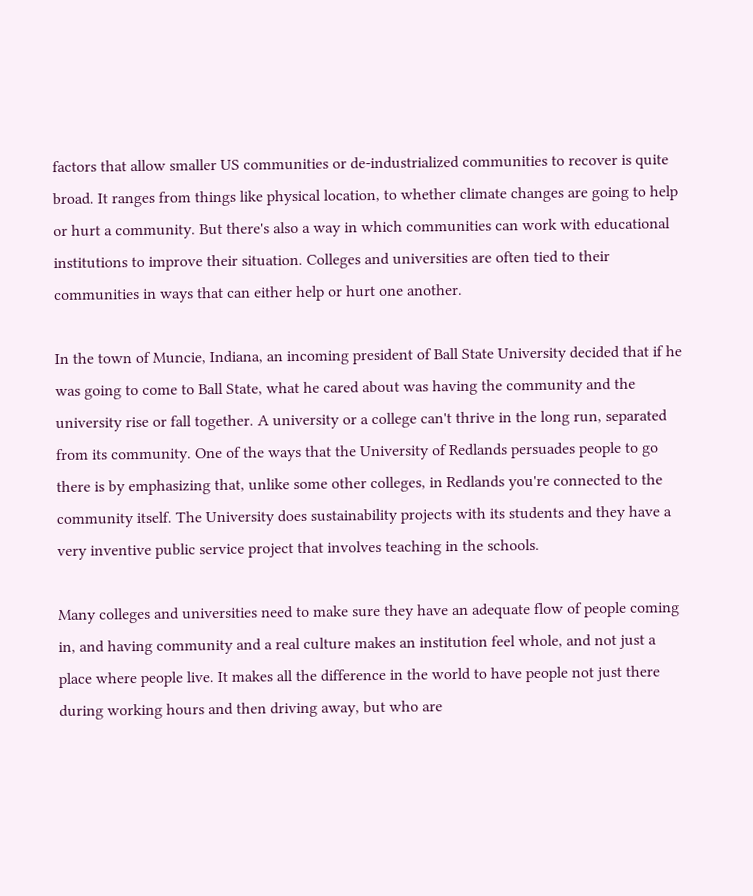factors that allow smaller US communities or de-industrialized communities to recover is quite broad. It ranges from things like physical location, to whether climate changes are going to help or hurt a community. But there's also a way in which communities can work with educational institutions to improve their situation. Colleges and universities are often tied to their communities in ways that can either help or hurt one another.

In the town of Muncie, Indiana, an incoming president of Ball State University decided that if he was going to come to Ball State, what he cared about was having the community and the university rise or fall together. A university or a college can't thrive in the long run, separated from its community. One of the ways that the University of Redlands persuades people to go there is by emphasizing that, unlike some other colleges, in Redlands you're connected to the community itself. The University does sustainability projects with its students and they have a very inventive public service project that involves teaching in the schools.

Many colleges and universities need to make sure they have an adequate flow of people coming in, and having community and a real culture makes an institution feel whole, and not just a place where people live. It makes all the difference in the world to have people not just there during working hours and then driving away, but who are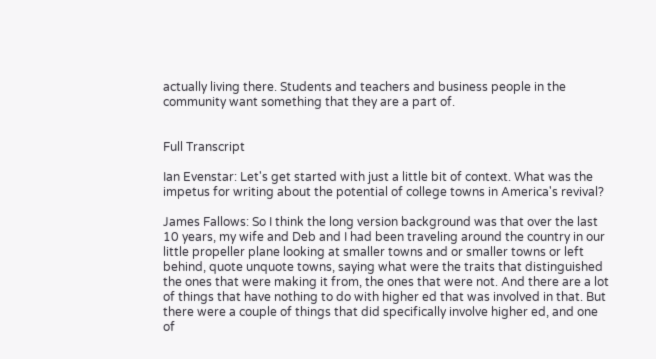actually living there. Students and teachers and business people in the community want something that they are a part of.


Full Transcript

Ian Evenstar: Let's get started with just a little bit of context. What was the impetus for writing about the potential of college towns in America's revival?

James Fallows: So I think the long version background was that over the last 10 years, my wife and Deb and I had been traveling around the country in our little propeller plane looking at smaller towns and or smaller towns or left behind, quote unquote towns, saying what were the traits that distinguished the ones that were making it from, the ones that were not. And there are a lot of things that have nothing to do with higher ed that was involved in that. But there were a couple of things that did specifically involve higher ed, and one of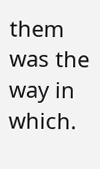them was the way in which.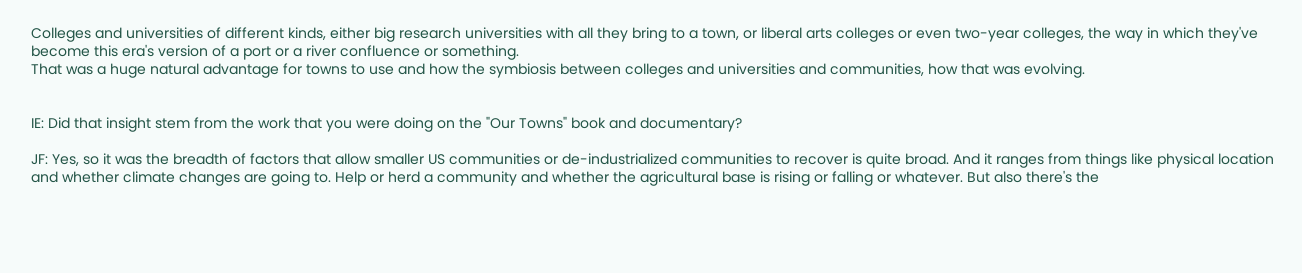Colleges and universities of different kinds, either big research universities with all they bring to a town, or liberal arts colleges or even two-year colleges, the way in which they've become this era's version of a port or a river confluence or something.
That was a huge natural advantage for towns to use and how the symbiosis between colleges and universities and communities, how that was evolving.


IE: Did that insight stem from the work that you were doing on the "Our Towns" book and documentary?

JF: Yes, so it was the breadth of factors that allow smaller US communities or de-industrialized communities to recover is quite broad. And it ranges from things like physical location and whether climate changes are going to. Help or herd a community and whether the agricultural base is rising or falling or whatever. But also there's the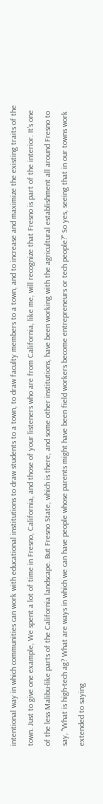intentional way in which communities can work with educational institutions to draw students to a town, to draw faculty members to a town, and to increase and maximize the existing traits of the town. Just to give one example, We spent a lot of time in Fresno, California, and those of your listeners who are from California, like me, will recognize that Fresno is part of the interior. It's one of the less Malibu-like parts of the California landscape. But Fresno State, which is there, and some other institutions, have been working with the agricultural establishment all around Fresno to say, "What is high-tech ag? What are ways in which we can have people whose parents might have been field workers become entrepreneurs or tech people?" So yes, seeing that in our towns work extended to saying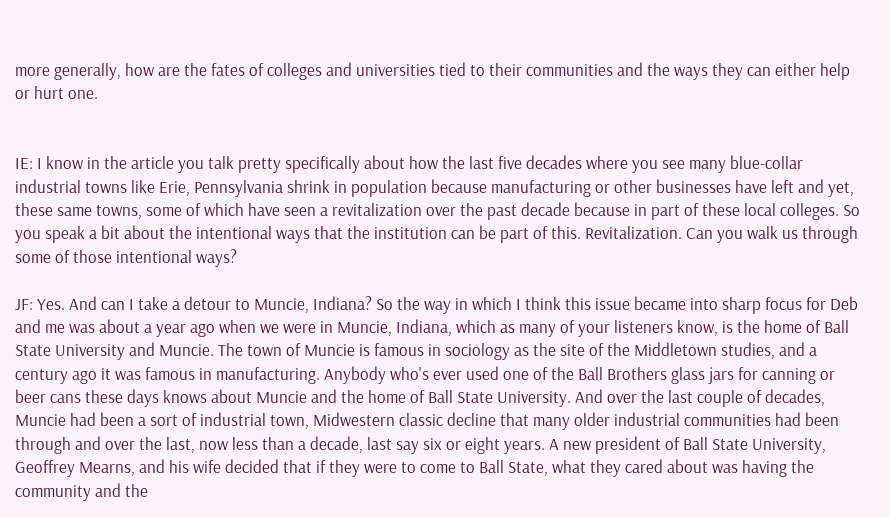more generally, how are the fates of colleges and universities tied to their communities and the ways they can either help or hurt one.


IE: I know in the article you talk pretty specifically about how the last five decades where you see many blue-collar industrial towns like Erie, Pennsylvania shrink in population because manufacturing or other businesses have left and yet, these same towns, some of which have seen a revitalization over the past decade because in part of these local colleges. So you speak a bit about the intentional ways that the institution can be part of this. Revitalization. Can you walk us through some of those intentional ways?

JF: Yes. And can I take a detour to Muncie, Indiana? So the way in which I think this issue became into sharp focus for Deb and me was about a year ago when we were in Muncie, Indiana, which as many of your listeners know, is the home of Ball State University and Muncie. The town of Muncie is famous in sociology as the site of the Middletown studies, and a century ago it was famous in manufacturing. Anybody who's ever used one of the Ball Brothers glass jars for canning or beer cans these days knows about Muncie and the home of Ball State University. And over the last couple of decades, Muncie had been a sort of industrial town, Midwestern classic decline that many older industrial communities had been through and over the last, now less than a decade, last say six or eight years. A new president of Ball State University, Geoffrey Mearns, and his wife decided that if they were to come to Ball State, what they cared about was having the community and the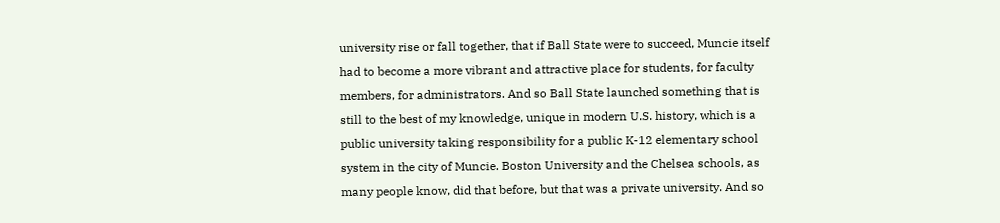university rise or fall together, that if Ball State were to succeed, Muncie itself had to become a more vibrant and attractive place for students, for faculty members, for administrators. And so Ball State launched something that is still to the best of my knowledge, unique in modern U.S. history, which is a public university taking responsibility for a public K-12 elementary school system in the city of Muncie. Boston University and the Chelsea schools, as many people know, did that before, but that was a private university. And so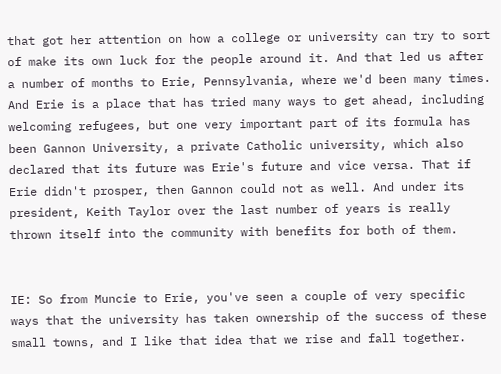that got her attention on how a college or university can try to sort of make its own luck for the people around it. And that led us after a number of months to Erie, Pennsylvania, where we'd been many times. And Erie is a place that has tried many ways to get ahead, including welcoming refugees, but one very important part of its formula has been Gannon University, a private Catholic university, which also declared that its future was Erie's future and vice versa. That if Erie didn't prosper, then Gannon could not as well. And under its president, Keith Taylor over the last number of years is really thrown itself into the community with benefits for both of them.


IE: So from Muncie to Erie, you've seen a couple of very specific ways that the university has taken ownership of the success of these small towns, and I like that idea that we rise and fall together.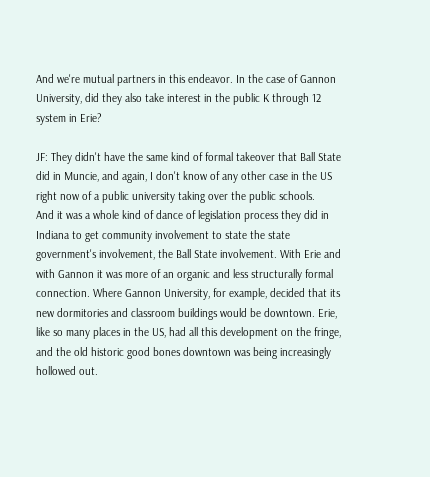And we're mutual partners in this endeavor. In the case of Gannon University, did they also take interest in the public K through 12 system in Erie?

JF: They didn't have the same kind of formal takeover that Ball State did in Muncie, and again, I don't know of any other case in the US right now of a public university taking over the public schools.
And it was a whole kind of dance of legislation process they did in Indiana to get community involvement to state the state government's involvement, the Ball State involvement. With Erie and with Gannon it was more of an organic and less structurally formal connection. Where Gannon University, for example, decided that its new dormitories and classroom buildings would be downtown. Erie, like so many places in the US, had all this development on the fringe, and the old historic good bones downtown was being increasingly hollowed out.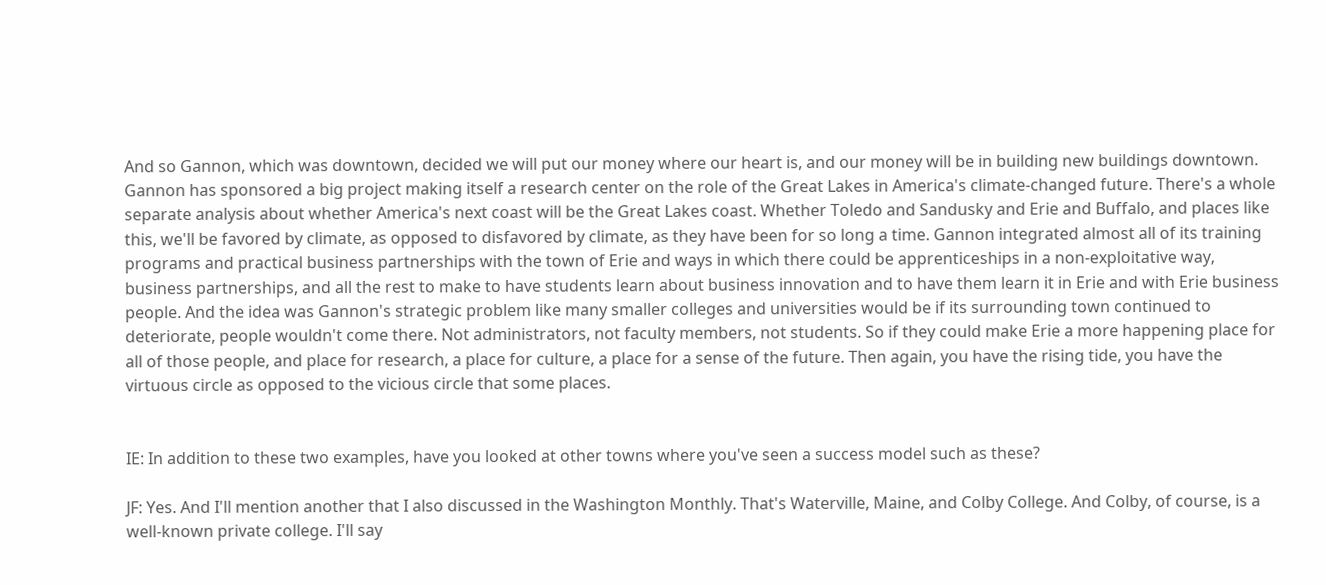And so Gannon, which was downtown, decided we will put our money where our heart is, and our money will be in building new buildings downtown. Gannon has sponsored a big project making itself a research center on the role of the Great Lakes in America's climate-changed future. There's a whole separate analysis about whether America's next coast will be the Great Lakes coast. Whether Toledo and Sandusky and Erie and Buffalo, and places like this, we'll be favored by climate, as opposed to disfavored by climate, as they have been for so long a time. Gannon integrated almost all of its training programs and practical business partnerships with the town of Erie and ways in which there could be apprenticeships in a non-exploitative way, business partnerships, and all the rest to make to have students learn about business innovation and to have them learn it in Erie and with Erie business people. And the idea was Gannon's strategic problem like many smaller colleges and universities would be if its surrounding town continued to deteriorate, people wouldn't come there. Not administrators, not faculty members, not students. So if they could make Erie a more happening place for all of those people, and place for research, a place for culture, a place for a sense of the future. Then again, you have the rising tide, you have the virtuous circle as opposed to the vicious circle that some places.


IE: In addition to these two examples, have you looked at other towns where you've seen a success model such as these?

JF: Yes. And I'll mention another that I also discussed in the Washington Monthly. That's Waterville, Maine, and Colby College. And Colby, of course, is a well-known private college. I'll say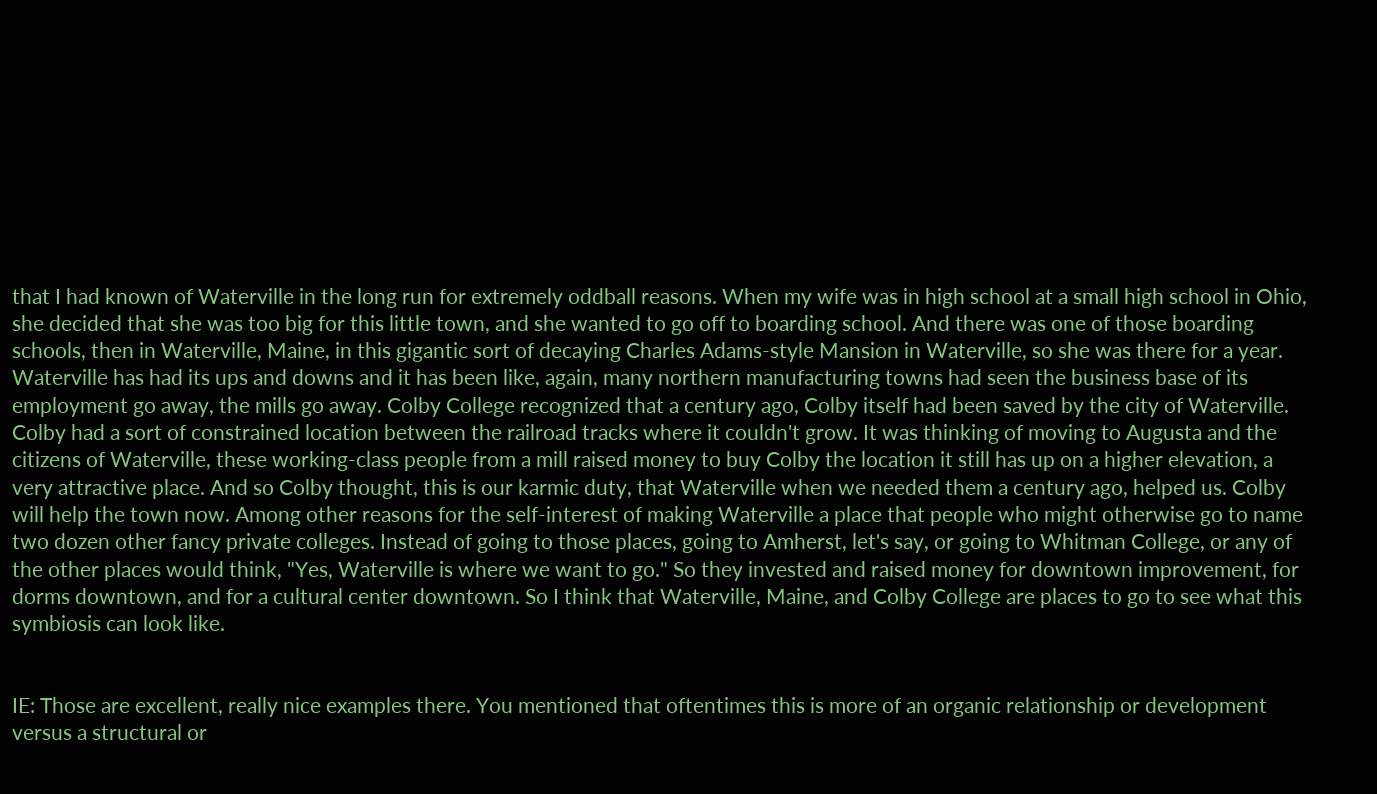that I had known of Waterville in the long run for extremely oddball reasons. When my wife was in high school at a small high school in Ohio, she decided that she was too big for this little town, and she wanted to go off to boarding school. And there was one of those boarding schools, then in Waterville, Maine, in this gigantic sort of decaying Charles Adams-style Mansion in Waterville, so she was there for a year. Waterville has had its ups and downs and it has been like, again, many northern manufacturing towns had seen the business base of its employment go away, the mills go away. Colby College recognized that a century ago, Colby itself had been saved by the city of Waterville. Colby had a sort of constrained location between the railroad tracks where it couldn't grow. It was thinking of moving to Augusta and the citizens of Waterville, these working-class people from a mill raised money to buy Colby the location it still has up on a higher elevation, a very attractive place. And so Colby thought, this is our karmic duty, that Waterville when we needed them a century ago, helped us. Colby will help the town now. Among other reasons for the self-interest of making Waterville a place that people who might otherwise go to name two dozen other fancy private colleges. Instead of going to those places, going to Amherst, let's say, or going to Whitman College, or any of the other places would think, "Yes, Waterville is where we want to go." So they invested and raised money for downtown improvement, for dorms downtown, and for a cultural center downtown. So I think that Waterville, Maine, and Colby College are places to go to see what this symbiosis can look like.


IE: Those are excellent, really nice examples there. You mentioned that oftentimes this is more of an organic relationship or development versus a structural or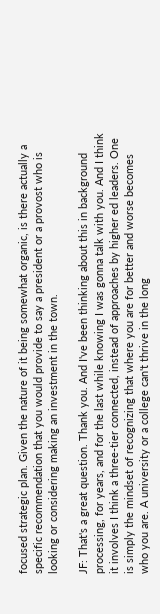focused strategic plan. Given the nature of it being somewhat organic, is there actually a specific recommendation that you would provide to say a president or a provost who is looking or considering making an investment in the town.

JF: That's a great question. Thank you. And I've been thinking about this in background processing, for years, and for the last while knowing I was gonna talk with you. And I think it involves I think a three-tier connected, instead of approaches by higher ed leaders. One is simply the mindset of recognizing that where you are for better and worse becomes who you are. A university or a college can't thrive in the long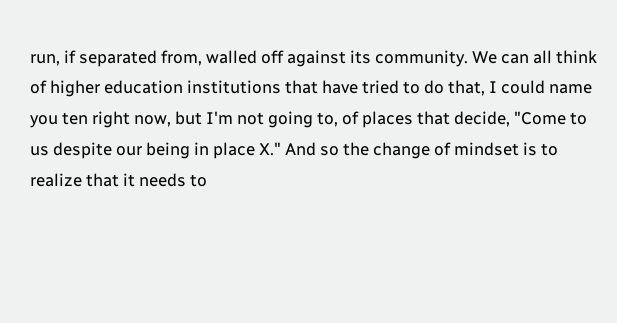run, if separated from, walled off against its community. We can all think of higher education institutions that have tried to do that, I could name you ten right now, but I'm not going to, of places that decide, "Come to us despite our being in place X." And so the change of mindset is to realize that it needs to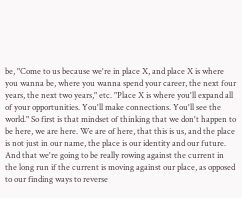be, "Come to us because we're in place X, and place X is where you wanna be, where you wanna spend your career, the next four years, the next two years," etc. "Place X is where you'll expand all of your opportunities. You'll make connections. You'll see the world." So first is that mindset of thinking that we don't happen to be here, we are here. We are of here, that this is us, and the place is not just in our name, the place is our identity and our future. And that we're going to be really rowing against the current in the long run if the current is moving against our place, as opposed to our finding ways to reverse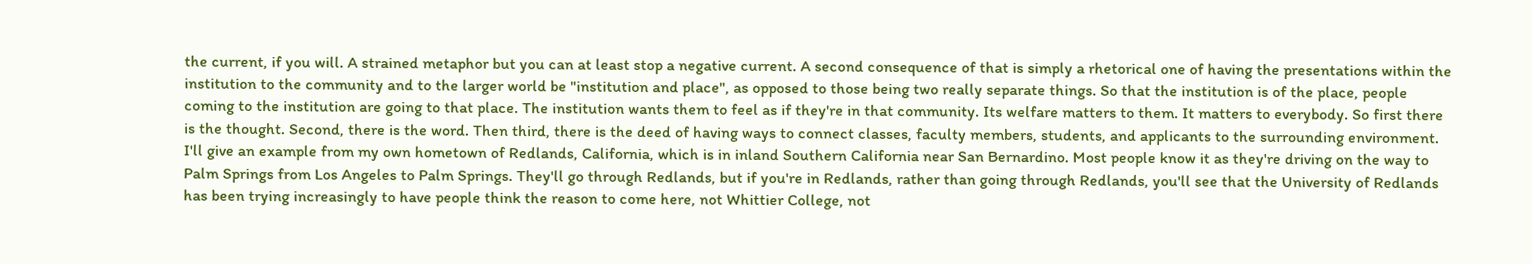the current, if you will. A strained metaphor but you can at least stop a negative current. A second consequence of that is simply a rhetorical one of having the presentations within the institution to the community and to the larger world be "institution and place", as opposed to those being two really separate things. So that the institution is of the place, people coming to the institution are going to that place. The institution wants them to feel as if they're in that community. Its welfare matters to them. It matters to everybody. So first there is the thought. Second, there is the word. Then third, there is the deed of having ways to connect classes, faculty members, students, and applicants to the surrounding environment. I'll give an example from my own hometown of Redlands, California, which is in inland Southern California near San Bernardino. Most people know it as they're driving on the way to Palm Springs from Los Angeles to Palm Springs. They'll go through Redlands, but if you're in Redlands, rather than going through Redlands, you'll see that the University of Redlands has been trying increasingly to have people think the reason to come here, not Whittier College, not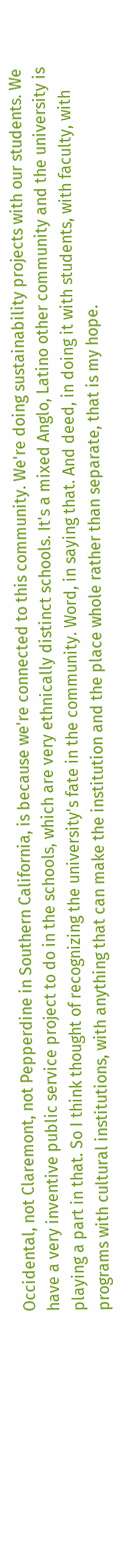Occidental, not Claremont, not Pepperdine in Southern California, is because we're connected to this community. We're doing sustainability projects with our students. We have a very inventive public service project to do in the schools, which are very ethnically distinct schools. It's a mixed Anglo, Latino other community and the university is playing a part in that. So I think thought of recognizing the university's fate in the community. Word, in saying that. And deed, in doing it with students, with faculty, with programs with cultural institutions, with anything that can make the institution and the place whole rather than separate, that is my hope.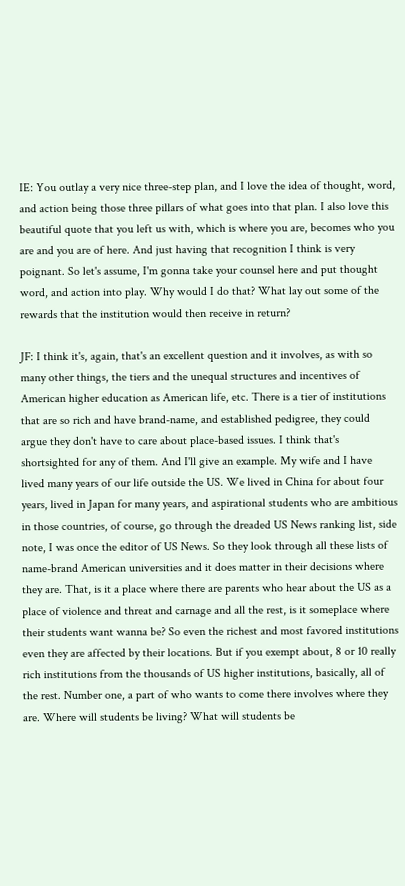IE: You outlay a very nice three-step plan, and I love the idea of thought, word, and action being those three pillars of what goes into that plan. I also love this beautiful quote that you left us with, which is where you are, becomes who you are and you are of here. And just having that recognition I think is very poignant. So let's assume, I'm gonna take your counsel here and put thought word, and action into play. Why would I do that? What lay out some of the rewards that the institution would then receive in return?

JF: I think it's, again, that's an excellent question and it involves, as with so many other things, the tiers and the unequal structures and incentives of American higher education as American life, etc. There is a tier of institutions that are so rich and have brand-name, and established pedigree, they could argue they don't have to care about place-based issues. I think that's shortsighted for any of them. And I'll give an example. My wife and I have lived many years of our life outside the US. We lived in China for about four years, lived in Japan for many years, and aspirational students who are ambitious in those countries, of course, go through the dreaded US News ranking list, side note, I was once the editor of US News. So they look through all these lists of name-brand American universities and it does matter in their decisions where they are. That, is it a place where there are parents who hear about the US as a place of violence and threat and carnage and all the rest, is it someplace where their students want wanna be? So even the richest and most favored institutions even they are affected by their locations. But if you exempt about, 8 or 10 really rich institutions from the thousands of US higher institutions, basically, all of the rest. Number one, a part of who wants to come there involves where they are. Where will students be living? What will students be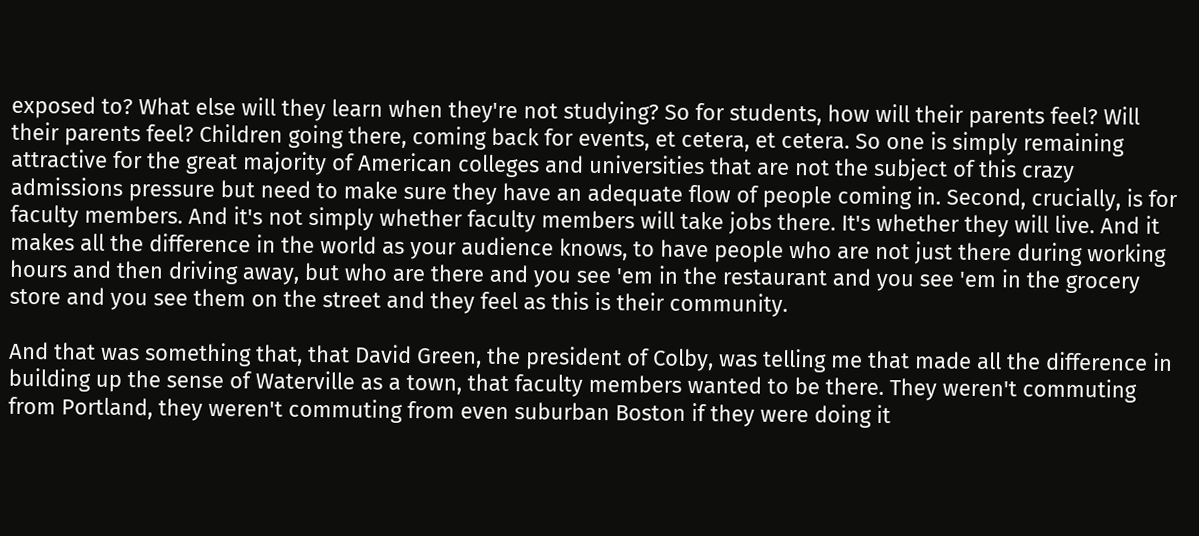exposed to? What else will they learn when they're not studying? So for students, how will their parents feel? Will their parents feel? Children going there, coming back for events, et cetera, et cetera. So one is simply remaining attractive for the great majority of American colleges and universities that are not the subject of this crazy admissions pressure but need to make sure they have an adequate flow of people coming in. Second, crucially, is for faculty members. And it's not simply whether faculty members will take jobs there. It's whether they will live. And it makes all the difference in the world as your audience knows, to have people who are not just there during working hours and then driving away, but who are there and you see 'em in the restaurant and you see 'em in the grocery store and you see them on the street and they feel as this is their community.

And that was something that, that David Green, the president of Colby, was telling me that made all the difference in building up the sense of Waterville as a town, that faculty members wanted to be there. They weren't commuting from Portland, they weren't commuting from even suburban Boston if they were doing it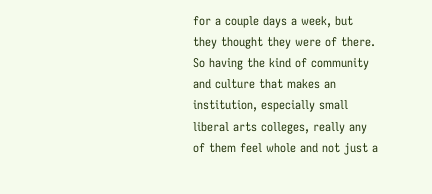for a couple days a week, but they thought they were of there. So having the kind of community and culture that makes an institution, especially small liberal arts colleges, really any of them feel whole and not just a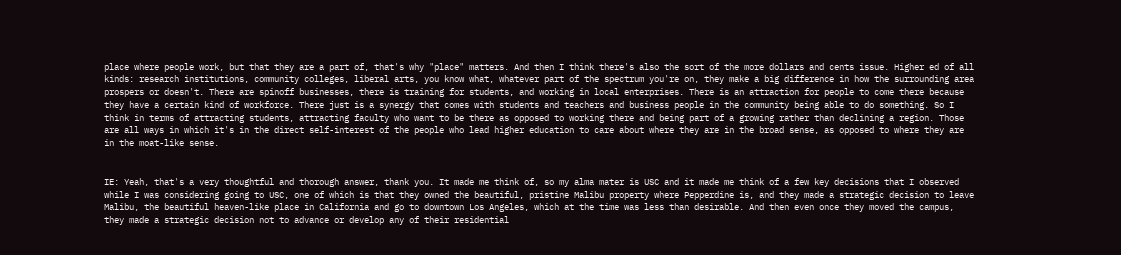place where people work, but that they are a part of, that's why "place" matters. And then I think there's also the sort of the more dollars and cents issue. Higher ed of all kinds: research institutions, community colleges, liberal arts, you know what, whatever part of the spectrum you're on, they make a big difference in how the surrounding area prospers or doesn't. There are spinoff businesses, there is training for students, and working in local enterprises. There is an attraction for people to come there because they have a certain kind of workforce. There just is a synergy that comes with students and teachers and business people in the community being able to do something. So I think in terms of attracting students, attracting faculty who want to be there as opposed to working there and being part of a growing rather than declining a region. Those are all ways in which it's in the direct self-interest of the people who lead higher education to care about where they are in the broad sense, as opposed to where they are in the moat-like sense.


IE: Yeah, that's a very thoughtful and thorough answer, thank you. It made me think of, so my alma mater is USC and it made me think of a few key decisions that I observed while I was considering going to USC, one of which is that they owned the beautiful, pristine Malibu property where Pepperdine is, and they made a strategic decision to leave Malibu, the beautiful heaven-like place in California and go to downtown Los Angeles, which at the time was less than desirable. And then even once they moved the campus, they made a strategic decision not to advance or develop any of their residential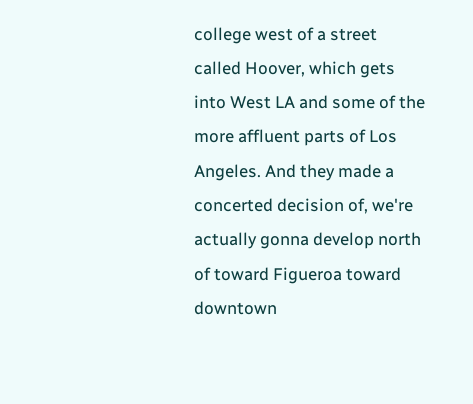college west of a street called Hoover, which gets into West LA and some of the more affluent parts of Los Angeles. And they made a concerted decision of, we're actually gonna develop north of toward Figueroa toward downtown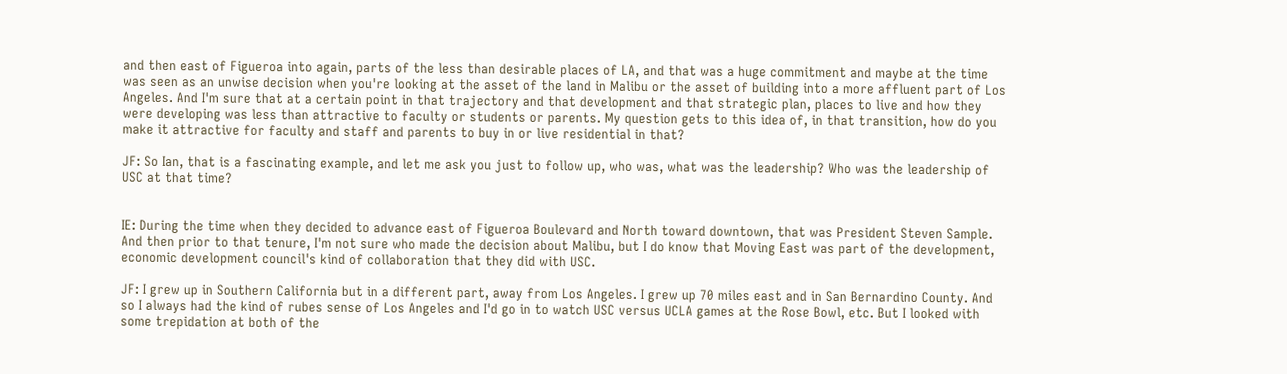and then east of Figueroa into again, parts of the less than desirable places of LA, and that was a huge commitment and maybe at the time was seen as an unwise decision when you're looking at the asset of the land in Malibu or the asset of building into a more affluent part of Los Angeles. And I'm sure that at a certain point in that trajectory and that development and that strategic plan, places to live and how they were developing was less than attractive to faculty or students or parents. My question gets to this idea of, in that transition, how do you make it attractive for faculty and staff and parents to buy in or live residential in that?

JF: So Ian, that is a fascinating example, and let me ask you just to follow up, who was, what was the leadership? Who was the leadership of USC at that time?


IE: During the time when they decided to advance east of Figueroa Boulevard and North toward downtown, that was President Steven Sample. And then prior to that tenure, I'm not sure who made the decision about Malibu, but I do know that Moving East was part of the development, economic development council's kind of collaboration that they did with USC.

JF: I grew up in Southern California but in a different part, away from Los Angeles. I grew up 70 miles east and in San Bernardino County. And so I always had the kind of rubes sense of Los Angeles and I'd go in to watch USC versus UCLA games at the Rose Bowl, etc. But I looked with some trepidation at both of the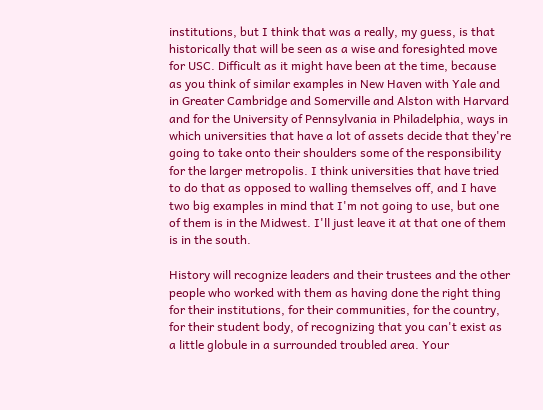institutions, but I think that was a really, my guess, is that historically that will be seen as a wise and foresighted move for USC. Difficult as it might have been at the time, because as you think of similar examples in New Haven with Yale and in Greater Cambridge and Somerville and Alston with Harvard and for the University of Pennsylvania in Philadelphia, ways in which universities that have a lot of assets decide that they're going to take onto their shoulders some of the responsibility for the larger metropolis. I think universities that have tried to do that as opposed to walling themselves off, and I have two big examples in mind that I'm not going to use, but one of them is in the Midwest. I'll just leave it at that one of them is in the south.

History will recognize leaders and their trustees and the other people who worked with them as having done the right thing for their institutions, for their communities, for the country, for their student body, of recognizing that you can't exist as a little globule in a surrounded troubled area. Your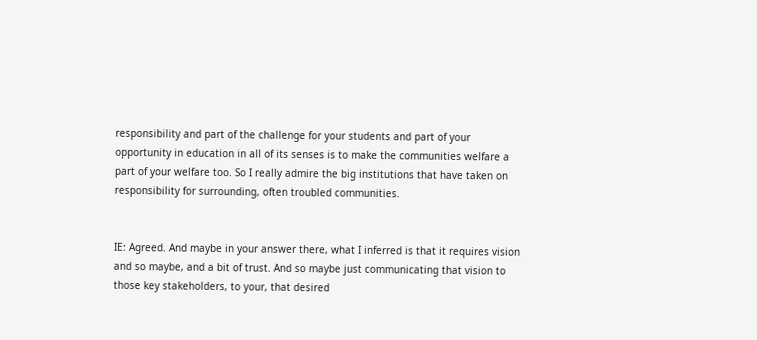responsibility and part of the challenge for your students and part of your opportunity in education in all of its senses is to make the communities welfare a part of your welfare too. So I really admire the big institutions that have taken on responsibility for surrounding, often troubled communities.


IE: Agreed. And maybe in your answer there, what I inferred is that it requires vision and so maybe, and a bit of trust. And so maybe just communicating that vision to those key stakeholders, to your, that desired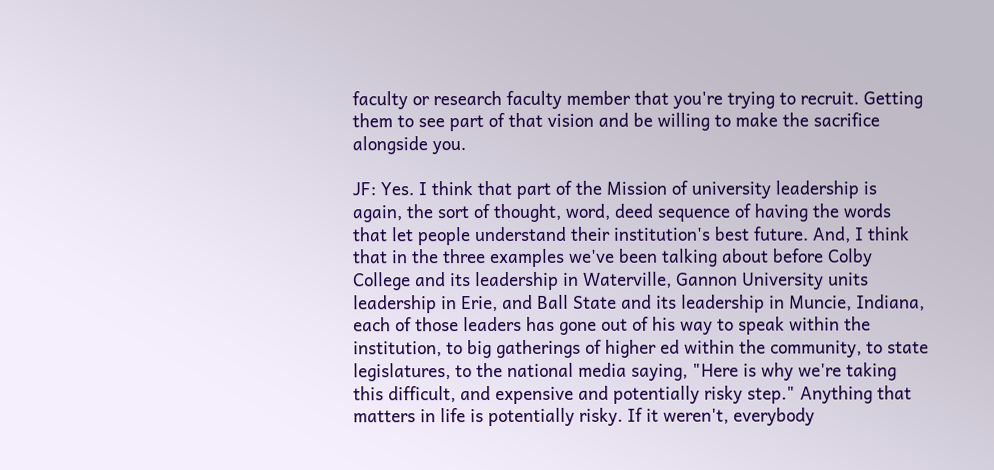faculty or research faculty member that you're trying to recruit. Getting them to see part of that vision and be willing to make the sacrifice alongside you.

JF: Yes. I think that part of the Mission of university leadership is again, the sort of thought, word, deed sequence of having the words that let people understand their institution's best future. And, I think that in the three examples we've been talking about before Colby College and its leadership in Waterville, Gannon University units leadership in Erie, and Ball State and its leadership in Muncie, Indiana, each of those leaders has gone out of his way to speak within the institution, to big gatherings of higher ed within the community, to state legislatures, to the national media saying, "Here is why we're taking this difficult, and expensive and potentially risky step." Anything that matters in life is potentially risky. If it weren't, everybody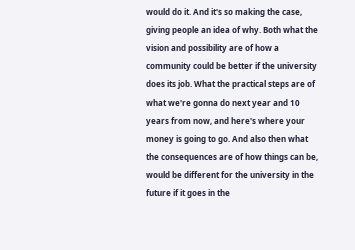would do it. And it's so making the case, giving people an idea of why. Both what the vision and possibility are of how a community could be better if the university does its job. What the practical steps are of what we're gonna do next year and 10 years from now, and here's where your money is going to go. And also then what the consequences are of how things can be, would be different for the university in the future if it goes in the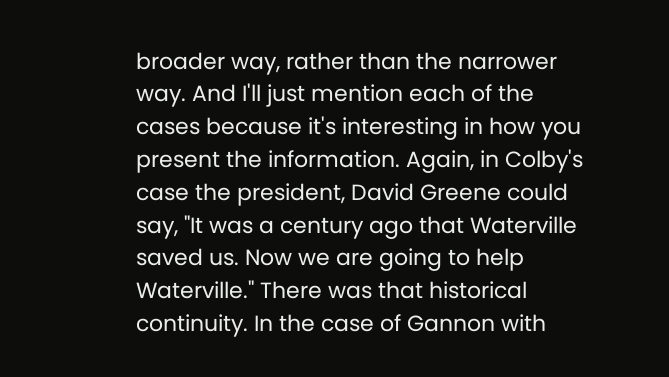broader way, rather than the narrower way. And I'll just mention each of the cases because it's interesting in how you present the information. Again, in Colby's case the president, David Greene could say, "It was a century ago that Waterville saved us. Now we are going to help Waterville." There was that historical continuity. In the case of Gannon with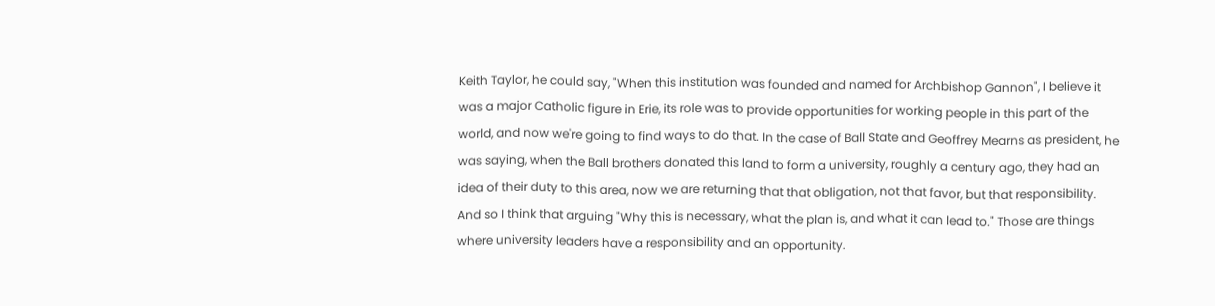Keith Taylor, he could say, "When this institution was founded and named for Archbishop Gannon", I believe it was a major Catholic figure in Erie, its role was to provide opportunities for working people in this part of the world, and now we're going to find ways to do that. In the case of Ball State and Geoffrey Mearns as president, he was saying, when the Ball brothers donated this land to form a university, roughly a century ago, they had an idea of their duty to this area, now we are returning that that obligation, not that favor, but that responsibility. And so I think that arguing "Why this is necessary, what the plan is, and what it can lead to." Those are things where university leaders have a responsibility and an opportunity.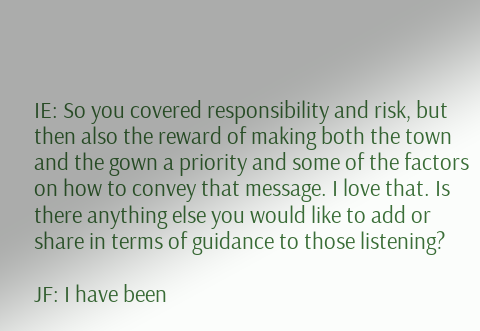IE: So you covered responsibility and risk, but then also the reward of making both the town and the gown a priority and some of the factors on how to convey that message. I love that. Is there anything else you would like to add or share in terms of guidance to those listening?

JF: I have been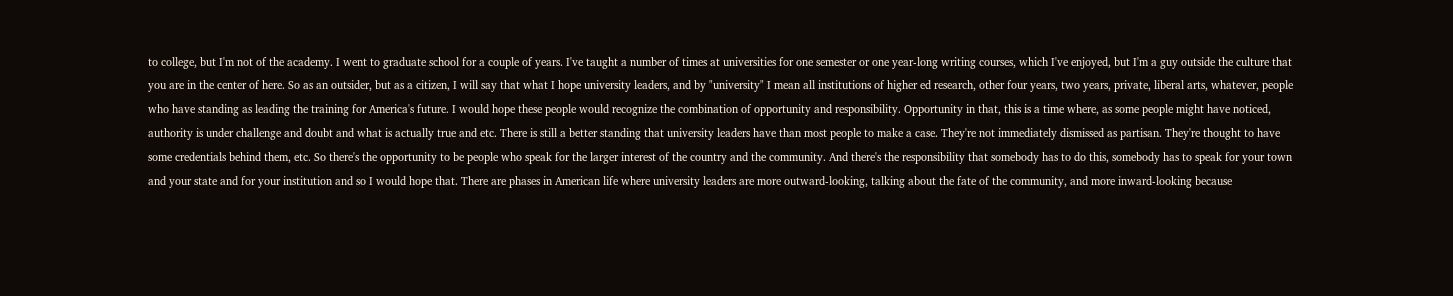to college, but I'm not of the academy. I went to graduate school for a couple of years. I've taught a number of times at universities for one semester or one year-long writing courses, which I've enjoyed, but I'm a guy outside the culture that you are in the center of here. So as an outsider, but as a citizen, I will say that what I hope university leaders, and by "university" I mean all institutions of higher ed research, other four years, two years, private, liberal arts, whatever, people who have standing as leading the training for America's future. I would hope these people would recognize the combination of opportunity and responsibility. Opportunity in that, this is a time where, as some people might have noticed, authority is under challenge and doubt and what is actually true and etc. There is still a better standing that university leaders have than most people to make a case. They're not immediately dismissed as partisan. They're thought to have some credentials behind them, etc. So there's the opportunity to be people who speak for the larger interest of the country and the community. And there's the responsibility that somebody has to do this, somebody has to speak for your town and your state and for your institution and so I would hope that. There are phases in American life where university leaders are more outward-looking, talking about the fate of the community, and more inward-looking because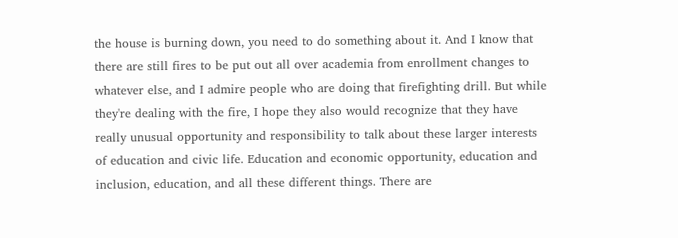the house is burning down, you need to do something about it. And I know that there are still fires to be put out all over academia from enrollment changes to whatever else, and I admire people who are doing that firefighting drill. But while they're dealing with the fire, I hope they also would recognize that they have really unusual opportunity and responsibility to talk about these larger interests of education and civic life. Education and economic opportunity, education and inclusion, education, and all these different things. There are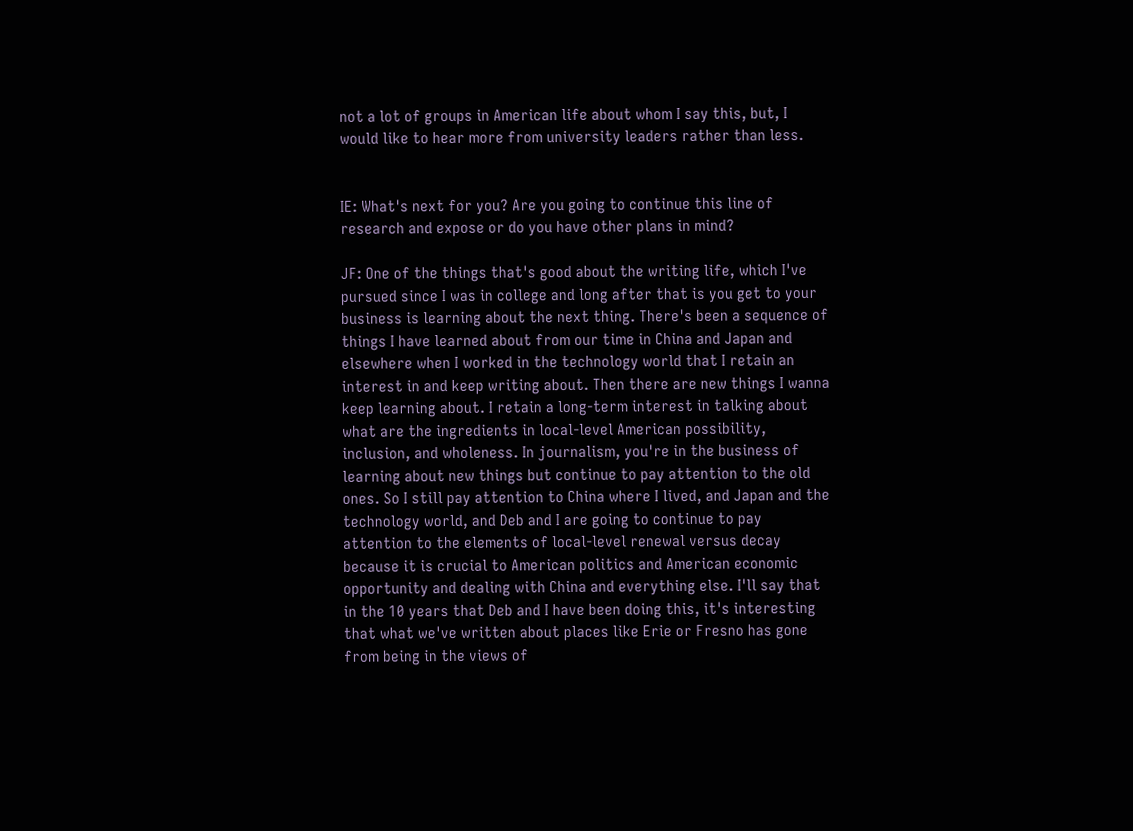not a lot of groups in American life about whom I say this, but, I would like to hear more from university leaders rather than less.


IE: What's next for you? Are you going to continue this line of research and expose or do you have other plans in mind?

JF: One of the things that's good about the writing life, which I've pursued since I was in college and long after that is you get to your business is learning about the next thing. There's been a sequence of things I have learned about from our time in China and Japan and elsewhere when I worked in the technology world that I retain an interest in and keep writing about. Then there are new things I wanna keep learning about. I retain a long-term interest in talking about what are the ingredients in local-level American possibility, inclusion, and wholeness. In journalism, you're in the business of learning about new things but continue to pay attention to the old ones. So I still pay attention to China where I lived, and Japan and the technology world, and Deb and I are going to continue to pay attention to the elements of local-level renewal versus decay because it is crucial to American politics and American economic opportunity and dealing with China and everything else. I'll say that in the 10 years that Deb and I have been doing this, it's interesting that what we've written about places like Erie or Fresno has gone from being in the views of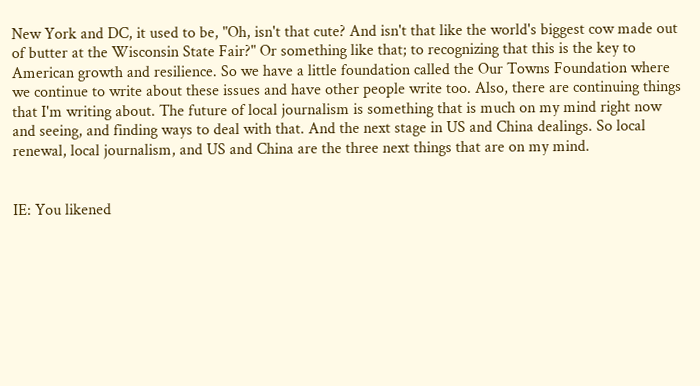New York and DC, it used to be, "Oh, isn't that cute? And isn't that like the world's biggest cow made out of butter at the Wisconsin State Fair?" Or something like that; to recognizing that this is the key to American growth and resilience. So we have a little foundation called the Our Towns Foundation where we continue to write about these issues and have other people write too. Also, there are continuing things that I'm writing about. The future of local journalism is something that is much on my mind right now and seeing, and finding ways to deal with that. And the next stage in US and China dealings. So local renewal, local journalism, and US and China are the three next things that are on my mind.


IE: You likened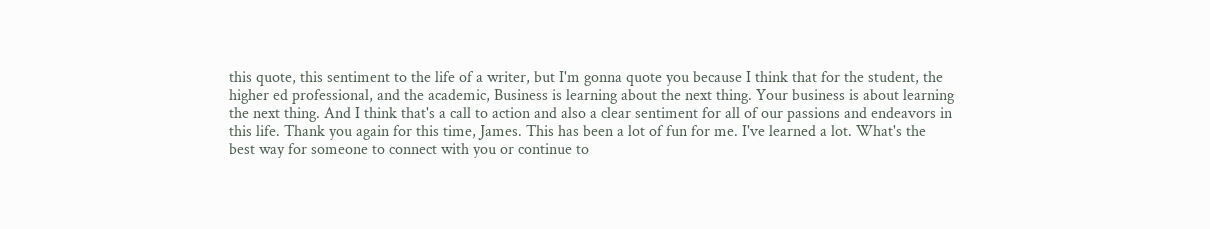this quote, this sentiment to the life of a writer, but I'm gonna quote you because I think that for the student, the higher ed professional, and the academic, Business is learning about the next thing. Your business is about learning the next thing. And I think that's a call to action and also a clear sentiment for all of our passions and endeavors in this life. Thank you again for this time, James. This has been a lot of fun for me. I've learned a lot. What's the best way for someone to connect with you or continue to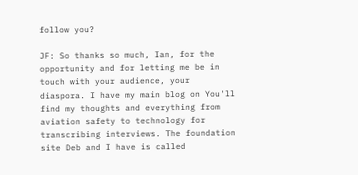follow you?

JF: So thanks so much, Ian, for the opportunity and for letting me be in touch with your audience, your diaspora. I have my main blog on You'll find my thoughts and everything from aviation safety to technology for transcribing interviews. The foundation site Deb and I have is called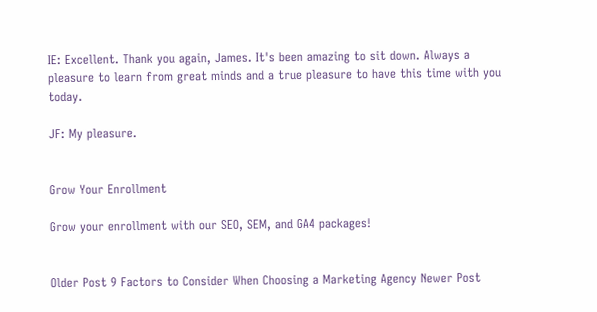IE: Excellent. Thank you again, James. It's been amazing to sit down. Always a pleasure to learn from great minds and a true pleasure to have this time with you today.

JF: My pleasure.


Grow Your Enrollment

Grow your enrollment with our SEO, SEM, and GA4 packages!


Older Post 9 Factors to Consider When Choosing a Marketing Agency Newer Post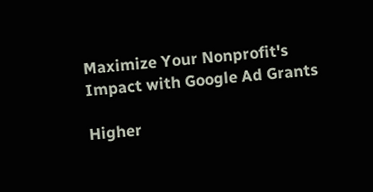Maximize Your Nonprofit's Impact with Google Ad Grants

Higher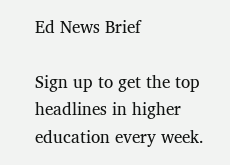Ed News Brief

Sign up to get the top headlines in higher education every week.